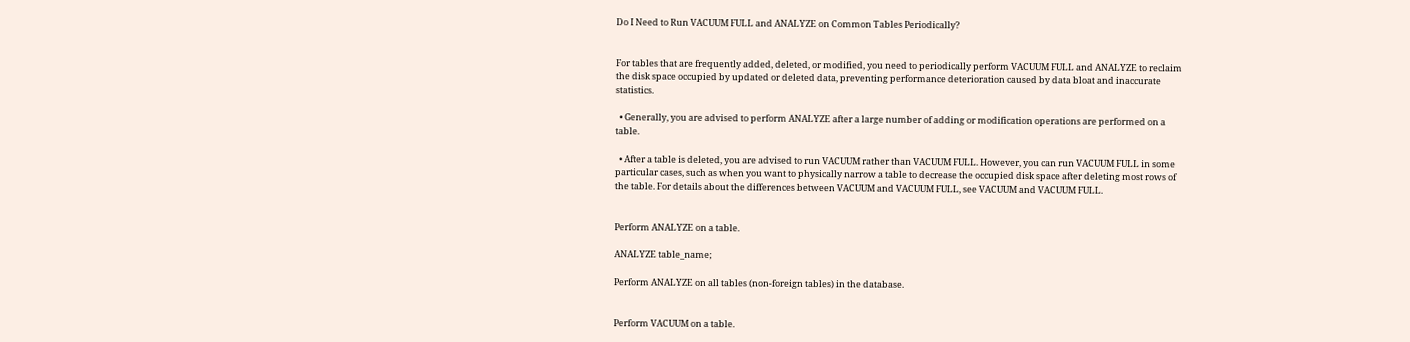Do I Need to Run VACUUM FULL and ANALYZE on Common Tables Periodically?


For tables that are frequently added, deleted, or modified, you need to periodically perform VACUUM FULL and ANALYZE to reclaim the disk space occupied by updated or deleted data, preventing performance deterioration caused by data bloat and inaccurate statistics.

  • Generally, you are advised to perform ANALYZE after a large number of adding or modification operations are performed on a table.

  • After a table is deleted, you are advised to run VACUUM rather than VACUUM FULL. However, you can run VACUUM FULL in some particular cases, such as when you want to physically narrow a table to decrease the occupied disk space after deleting most rows of the table. For details about the differences between VACUUM and VACUUM FULL, see VACUUM and VACUUM FULL.


Perform ANALYZE on a table.

ANALYZE table_name;

Perform ANALYZE on all tables (non-foreign tables) in the database.


Perform VACUUM on a table.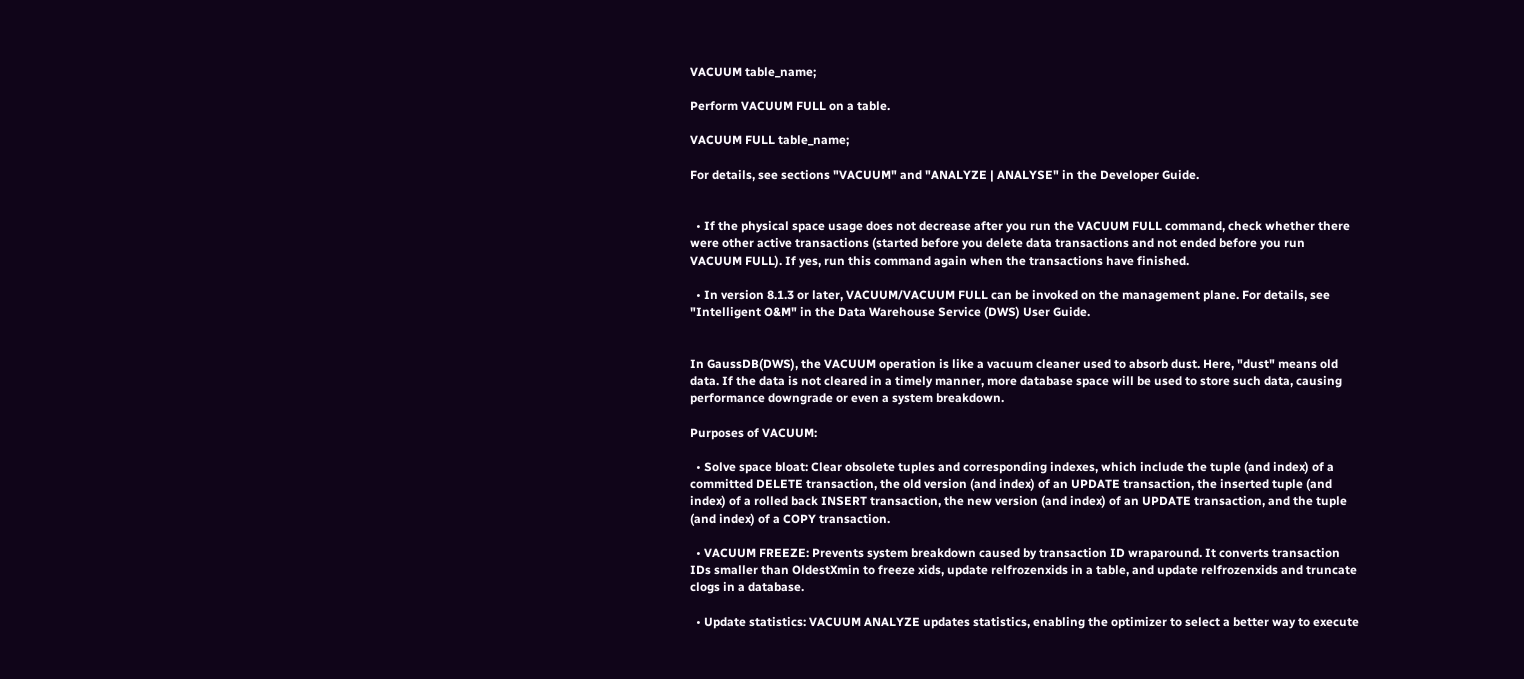VACUUM table_name;

Perform VACUUM FULL on a table.

VACUUM FULL table_name;

For details, see sections "VACUUM" and "ANALYZE | ANALYSE" in the Developer Guide.


  • If the physical space usage does not decrease after you run the VACUUM FULL command, check whether there were other active transactions (started before you delete data transactions and not ended before you run VACUUM FULL). If yes, run this command again when the transactions have finished.

  • In version 8.1.3 or later, VACUUM/VACUUM FULL can be invoked on the management plane. For details, see "Intelligent O&M" in the Data Warehouse Service (DWS) User Guide.


In GaussDB(DWS), the VACUUM operation is like a vacuum cleaner used to absorb dust. Here, "dust" means old data. If the data is not cleared in a timely manner, more database space will be used to store such data, causing performance downgrade or even a system breakdown.

Purposes of VACUUM:

  • Solve space bloat: Clear obsolete tuples and corresponding indexes, which include the tuple (and index) of a committed DELETE transaction, the old version (and index) of an UPDATE transaction, the inserted tuple (and index) of a rolled back INSERT transaction, the new version (and index) of an UPDATE transaction, and the tuple (and index) of a COPY transaction.

  • VACUUM FREEZE: Prevents system breakdown caused by transaction ID wraparound. It converts transaction IDs smaller than OldestXmin to freeze xids, update relfrozenxids in a table, and update relfrozenxids and truncate clogs in a database.

  • Update statistics: VACUUM ANALYZE updates statistics, enabling the optimizer to select a better way to execute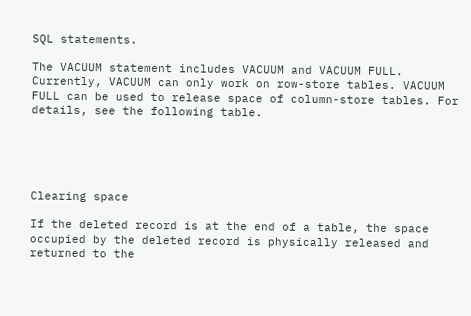SQL statements.

The VACUUM statement includes VACUUM and VACUUM FULL. Currently, VACUUM can only work on row-store tables. VACUUM FULL can be used to release space of column-store tables. For details, see the following table.





Clearing space

If the deleted record is at the end of a table, the space occupied by the deleted record is physically released and returned to the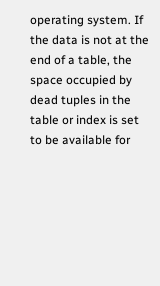operating system. If the data is not at the end of a table, the space occupied by dead tuples in the table or index is set to be available for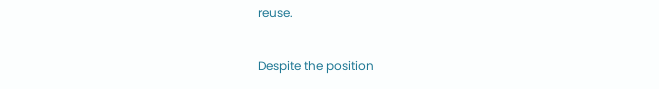reuse.

Despite the position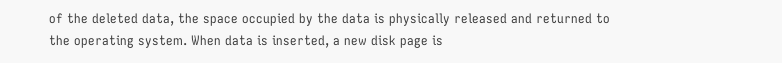of the deleted data, the space occupied by the data is physically released and returned to the operating system. When data is inserted, a new disk page is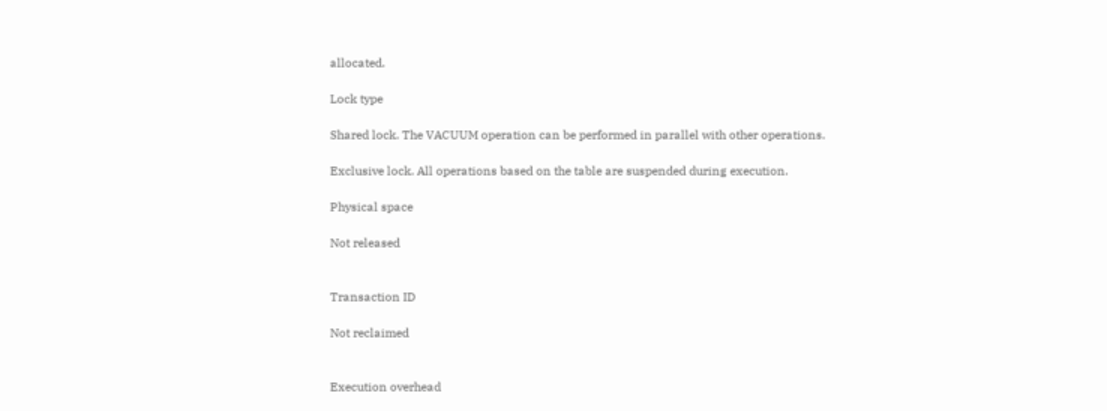allocated.

Lock type

Shared lock. The VACUUM operation can be performed in parallel with other operations.

Exclusive lock. All operations based on the table are suspended during execution.

Physical space

Not released


Transaction ID

Not reclaimed


Execution overhead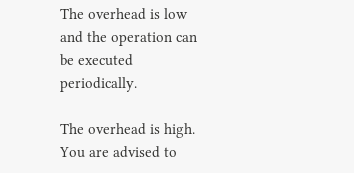The overhead is low and the operation can be executed periodically.

The overhead is high. You are advised to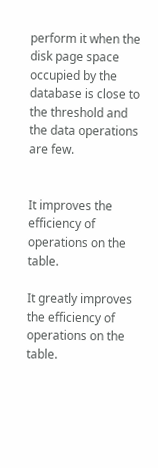perform it when the disk page space occupied by the database is close to the threshold and the data operations are few.


It improves the efficiency of operations on the table.

It greatly improves the efficiency of operations on the table.